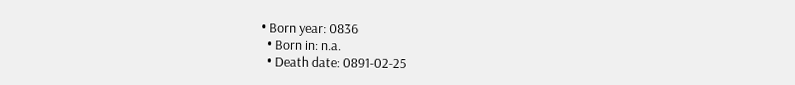• Born year: 0836
  • Born in: n.a.
  • Death date: 0891-02-25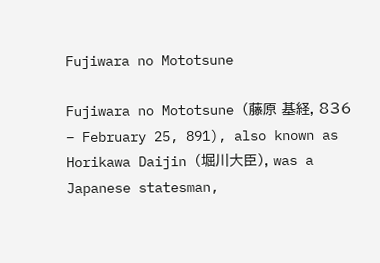Fujiwara no Mototsune

Fujiwara no Mototsune (藤原 基経, 836 – February 25, 891), also known as Horikawa Daijin (堀川大臣), was a Japanese statesman,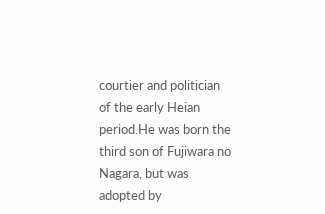courtier and politician of the early Heian period.He was born the third son of Fujiwara no Nagara, but was adopted by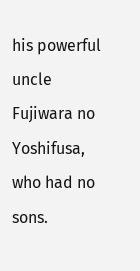his powerful uncle Fujiwara no Yoshifusa, who had no sons.